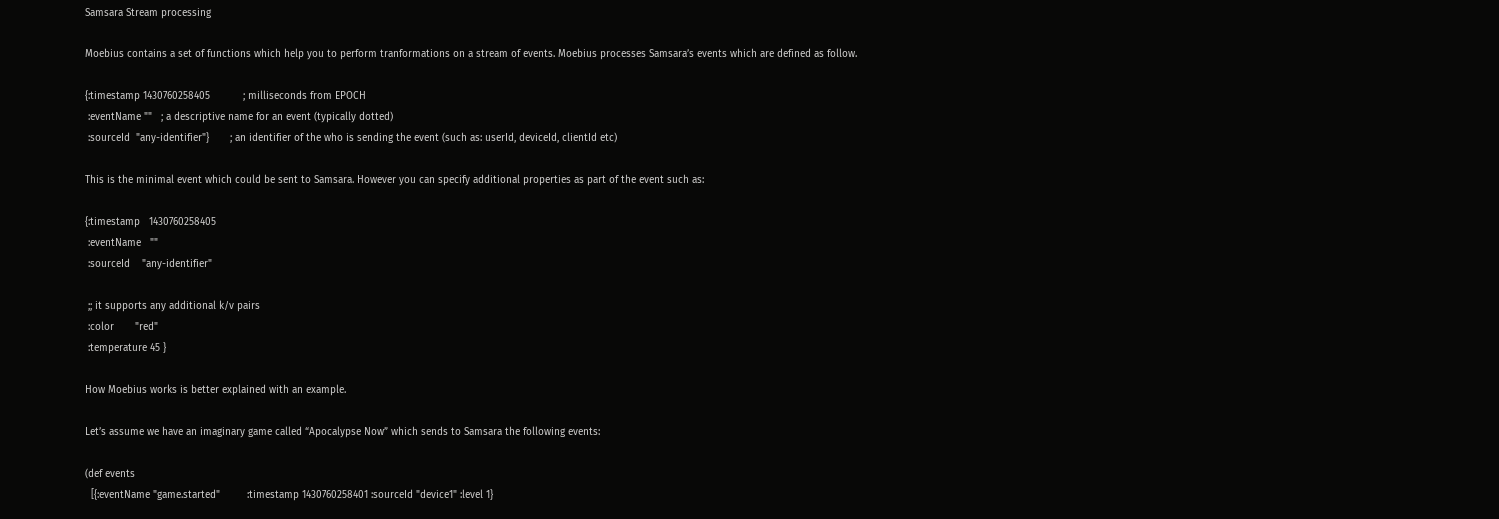Samsara Stream processing

Moebius contains a set of functions which help you to perform tranformations on a stream of events. Moebius processes Samsara’s events which are defined as follow.

{:timestamp 1430760258405           ; milliseconds from EPOCH
 :eventName ""   ; a descriptive name for an event (typically dotted)
 :sourceId  "any-identifier"}       ; an identifier of the who is sending the event (such as: userId, deviceId, clientId etc)

This is the minimal event which could be sent to Samsara. However you can specify additional properties as part of the event such as:

{:timestamp   1430760258405
 :eventName   ""
 :sourceId    "any-identifier"

 ;; it supports any additional k/v pairs
 :color       "red"
 :temperature 45 }

How Moebius works is better explained with an example.

Let’s assume we have an imaginary game called “Apocalypse Now” which sends to Samsara the following events:

(def events
  [{:eventName "game.started"         :timestamp 1430760258401 :sourceId "device1" :level 1}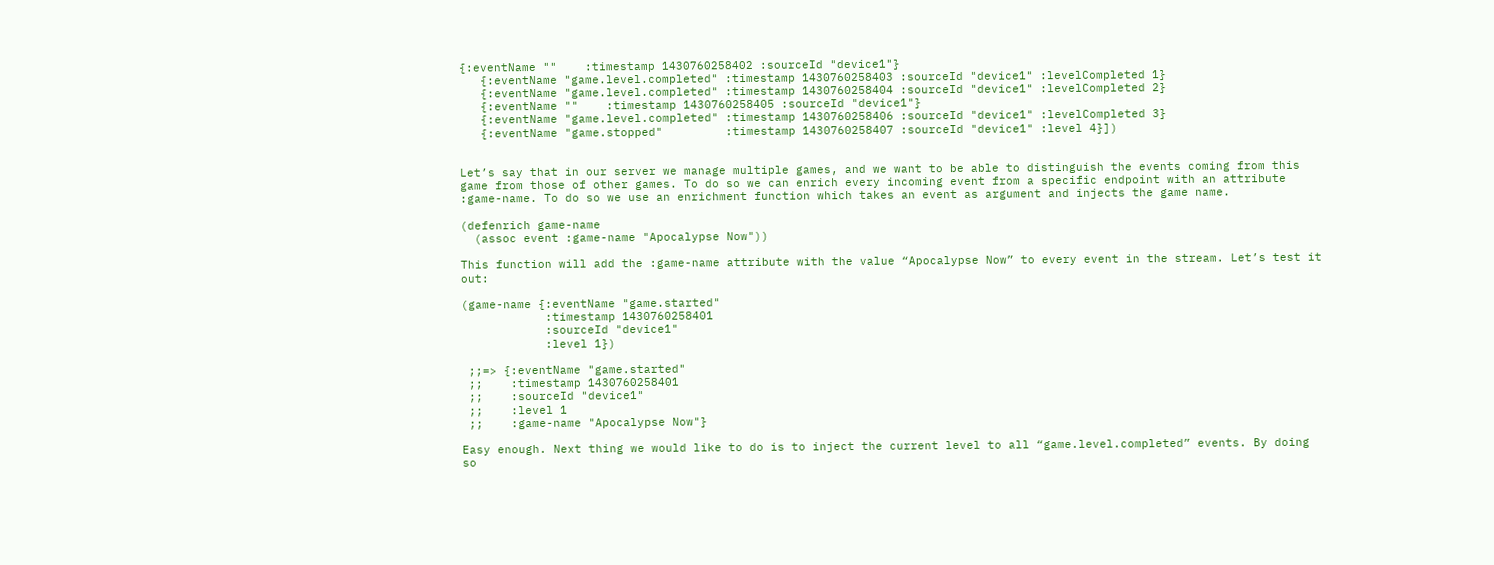{:eventName ""    :timestamp 1430760258402 :sourceId "device1"}
   {:eventName "game.level.completed" :timestamp 1430760258403 :sourceId "device1" :levelCompleted 1}
   {:eventName "game.level.completed" :timestamp 1430760258404 :sourceId "device1" :levelCompleted 2}
   {:eventName ""    :timestamp 1430760258405 :sourceId "device1"}
   {:eventName "game.level.completed" :timestamp 1430760258406 :sourceId "device1" :levelCompleted 3}
   {:eventName "game.stopped"         :timestamp 1430760258407 :sourceId "device1" :level 4}])


Let’s say that in our server we manage multiple games, and we want to be able to distinguish the events coming from this game from those of other games. To do so we can enrich every incoming event from a specific endpoint with an attribute :game-name. To do so we use an enrichment function which takes an event as argument and injects the game name.

(defenrich game-name
  (assoc event :game-name "Apocalypse Now"))

This function will add the :game-name attribute with the value “Apocalypse Now” to every event in the stream. Let’s test it out:

(game-name {:eventName "game.started"
            :timestamp 1430760258401
            :sourceId "device1"
            :level 1})

 ;;=> {:eventName "game.started"
 ;;    :timestamp 1430760258401
 ;;    :sourceId "device1"
 ;;    :level 1
 ;;    :game-name "Apocalypse Now"}

Easy enough. Next thing we would like to do is to inject the current level to all “game.level.completed” events. By doing so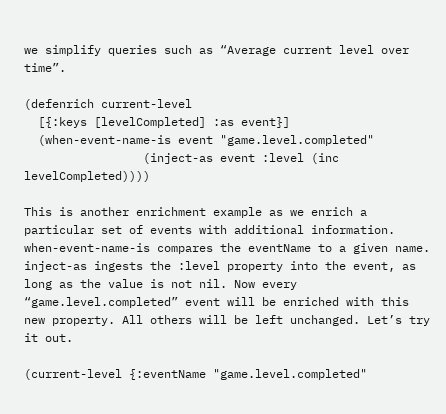we simplify queries such as “Average current level over time”.

(defenrich current-level
  [{:keys [levelCompleted] :as event}]
  (when-event-name-is event "game.level.completed"
                 (inject-as event :level (inc levelCompleted))))

This is another enrichment example as we enrich a particular set of events with additional information. when-event-name-is compares the eventName to a given name. inject-as ingests the :level property into the event, as long as the value is not nil. Now every “game.level.completed” event will be enriched with this new property. All others will be left unchanged. Let’s try it out.

(current-level {:eventName "game.level.completed"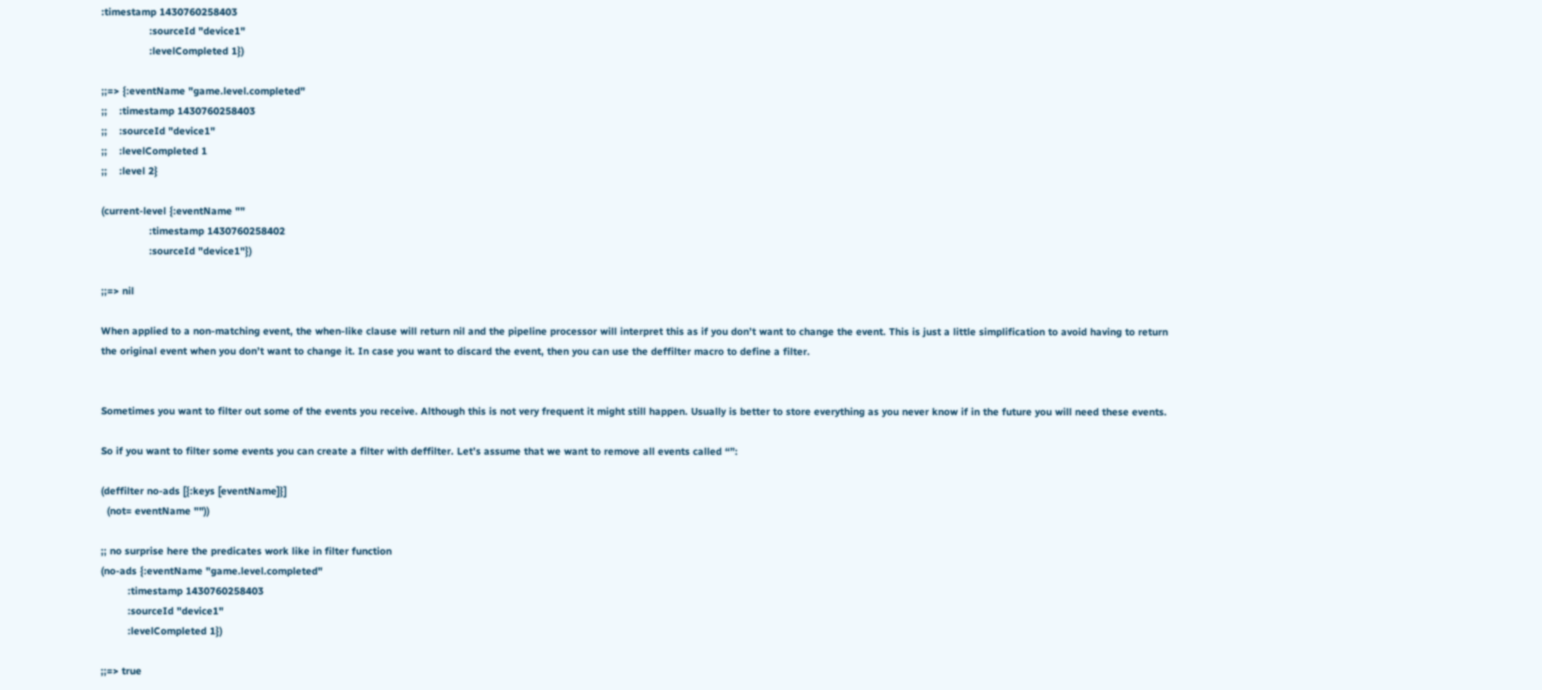:timestamp 1430760258403
                :sourceId "device1"
                :levelCompleted 1})

;;=> {:eventName "game.level.completed"
;;    :timestamp 1430760258403
;;    :sourceId "device1"
;;    :levelCompleted 1
;;    :level 2}

(current-level {:eventName ""
                :timestamp 1430760258402
                :sourceId "device1"})

;;=> nil

When applied to a non-matching event, the when-like clause will return nil and the pipeline processor will interpret this as if you don’t want to change the event. This is just a little simplification to avoid having to return the original event when you don’t want to change it. In case you want to discard the event, then you can use the deffilter macro to define a filter.


Sometimes you want to filter out some of the events you receive. Although this is not very frequent it might still happen. Usually is better to store everything as you never know if in the future you will need these events.

So if you want to filter some events you can create a filter with deffilter. Let’s assume that we want to remove all events called “”:

(deffilter no-ads [{:keys [eventName]}]
  (not= eventName ""))

;; no surprise here the predicates work like in filter function
(no-ads {:eventName "game.level.completed"
         :timestamp 1430760258403
         :sourceId "device1"
         :levelCompleted 1})

;;=> true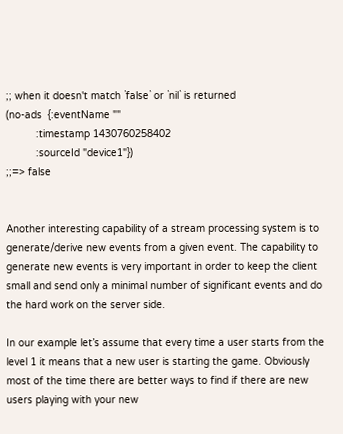;; when it doesn't match `false` or `nil` is returned
(no-ads  {:eventName ""
          :timestamp 1430760258402
          :sourceId "device1"})
;;=> false


Another interesting capability of a stream processing system is to generate/derive new events from a given event. The capability to generate new events is very important in order to keep the client small and send only a minimal number of significant events and do the hard work on the server side.

In our example let’s assume that every time a user starts from the level 1 it means that a new user is starting the game. Obviously most of the time there are better ways to find if there are new users playing with your new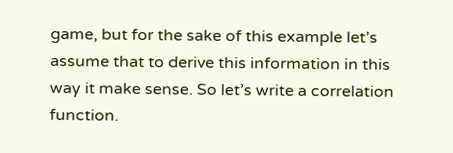game, but for the sake of this example let’s assume that to derive this information in this way it make sense. So let’s write a correlation function.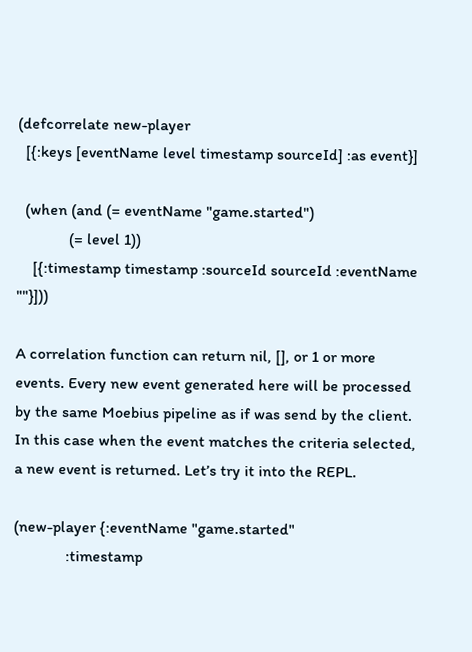(defcorrelate new-player
  [{:keys [eventName level timestamp sourceId] :as event}]

  (when (and (= eventName "game.started")
             (= level 1))
    [{:timestamp timestamp :sourceId sourceId :eventName ""}]))

A correlation function can return nil, [], or 1 or more events. Every new event generated here will be processed by the same Moebius pipeline as if was send by the client. In this case when the event matches the criteria selected, a new event is returned. Let’s try it into the REPL.

(new-player {:eventName "game.started"
             :timestamp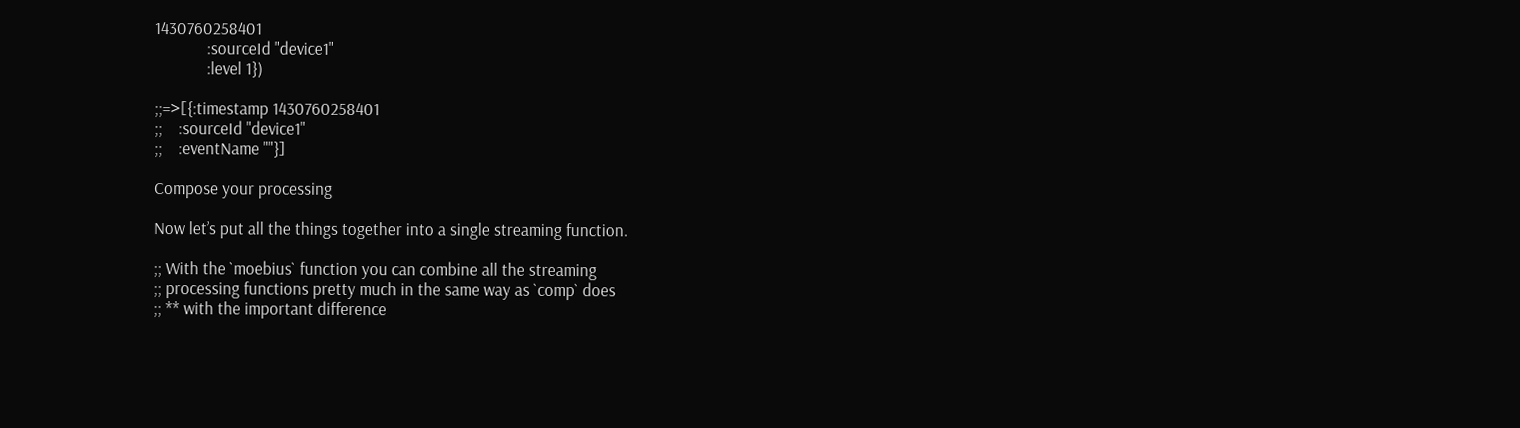1430760258401
             :sourceId "device1"
             :level 1})

;;=>[{:timestamp 1430760258401
;;    :sourceId "device1"
;;    :eventName ""}]

Compose your processing

Now let’s put all the things together into a single streaming function.

;; With the `moebius` function you can combine all the streaming
;; processing functions pretty much in the same way as `comp` does
;; ** with the important difference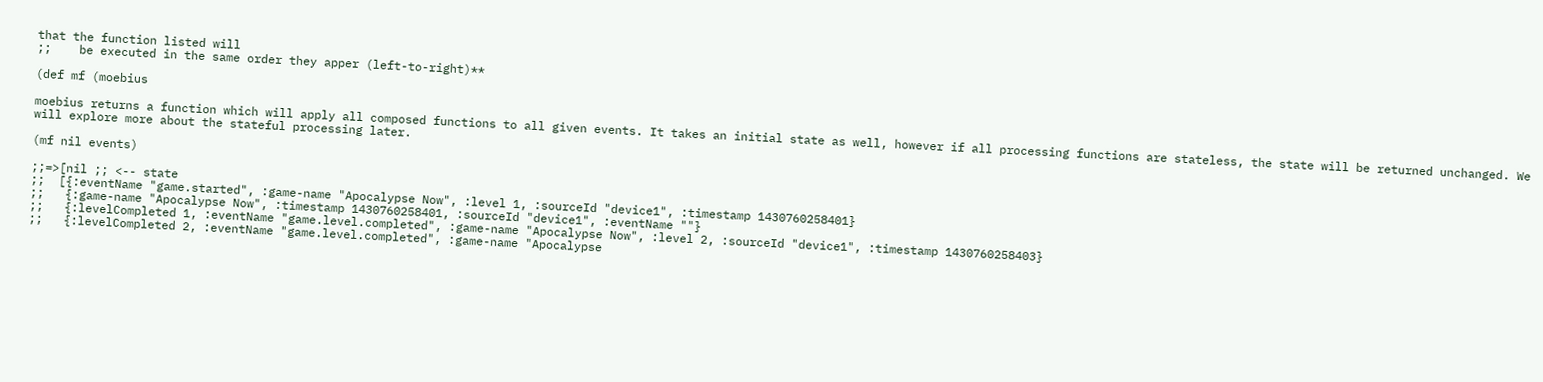that the function listed will
;;    be executed in the same order they apper (left-to-right)**

(def mf (moebius

moebius returns a function which will apply all composed functions to all given events. It takes an initial state as well, however if all processing functions are stateless, the state will be returned unchanged. We will explore more about the stateful processing later.

(mf nil events)

;;=>[nil ;; <-- state
;;  [{:eventName "game.started", :game-name "Apocalypse Now", :level 1, :sourceId "device1", :timestamp 1430760258401}
;;   {:game-name "Apocalypse Now", :timestamp 1430760258401, :sourceId "device1", :eventName ""}
;;   {:levelCompleted 1, :eventName "game.level.completed", :game-name "Apocalypse Now", :level 2, :sourceId "device1", :timestamp 1430760258403}
;;   {:levelCompleted 2, :eventName "game.level.completed", :game-name "Apocalypse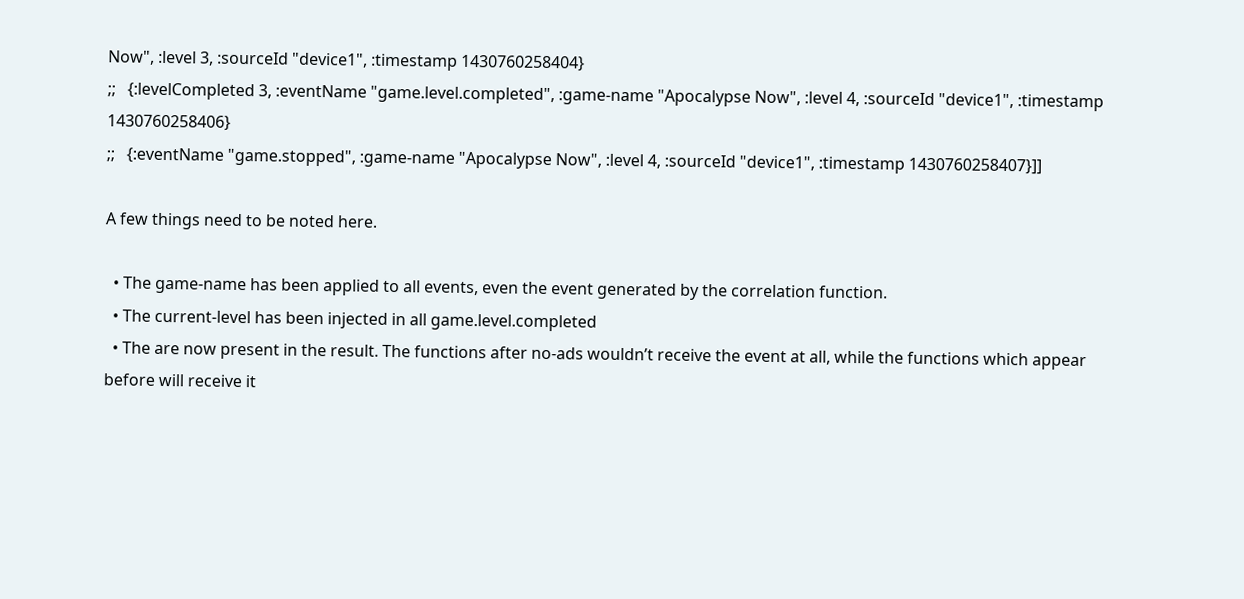Now", :level 3, :sourceId "device1", :timestamp 1430760258404}
;;   {:levelCompleted 3, :eventName "game.level.completed", :game-name "Apocalypse Now", :level 4, :sourceId "device1", :timestamp 1430760258406}
;;   {:eventName "game.stopped", :game-name "Apocalypse Now", :level 4, :sourceId "device1", :timestamp 1430760258407}]]

A few things need to be noted here.

  • The game-name has been applied to all events, even the event generated by the correlation function.
  • The current-level has been injected in all game.level.completed
  • The are now present in the result. The functions after no-ads wouldn’t receive the event at all, while the functions which appear before will receive it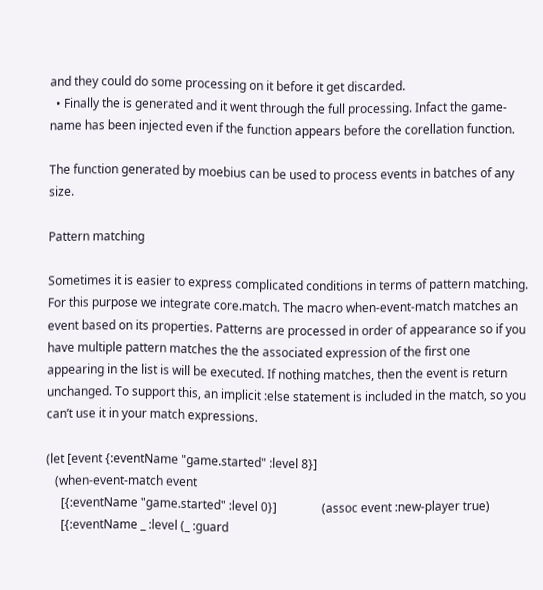and they could do some processing on it before it get discarded.
  • Finally the is generated and it went through the full processing. Infact the game-name has been injected even if the function appears before the corellation function.

The function generated by moebius can be used to process events in batches of any size.

Pattern matching

Sometimes it is easier to express complicated conditions in terms of pattern matching. For this purpose we integrate core.match. The macro when-event-match matches an event based on its properties. Patterns are processed in order of appearance so if you have multiple pattern matches the the associated expression of the first one appearing in the list is will be executed. If nothing matches, then the event is return unchanged. To support this, an implicit :else statement is included in the match, so you can’t use it in your match expressions.

(let [event {:eventName "game.started" :level 8}]
   (when-event-match event
     [{:eventName "game.started" :level 0}]               (assoc event :new-player true)
     [{:eventName _ :level (_ :guard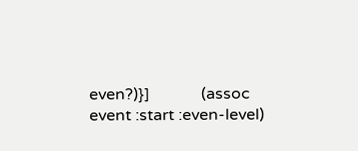even?)}]             (assoc event :start :even-level)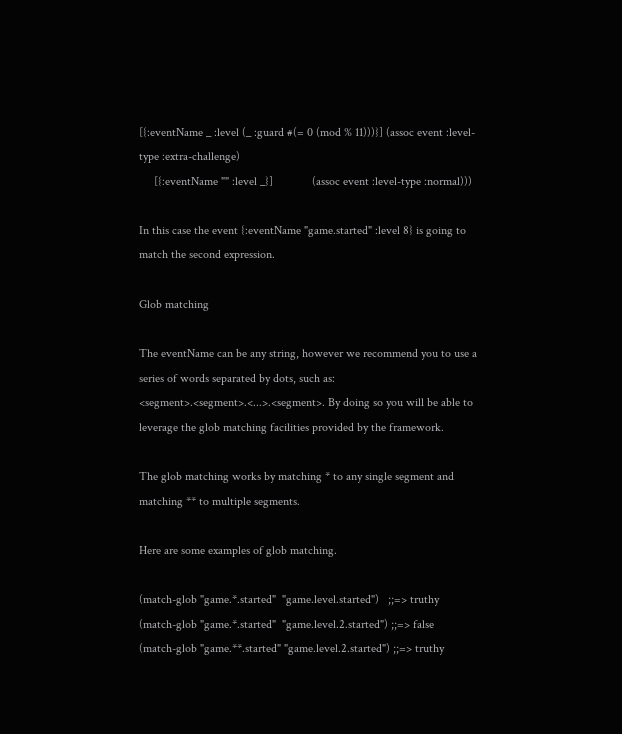[{:eventName _ :level (_ :guard #(= 0 (mod % 11)))}] (assoc event :level-type :extra-challenge)
     [{:eventName "" :level _}]             (assoc event :level-type :normal)))

In this case the event {:eventName "game.started" :level 8} is going to match the second expression.

Glob matching

The eventName can be any string, however we recommend you to use a series of words separated by dots, such as: <segment>.<segment>.<...>.<segment>. By doing so you will be able to leverage the glob matching facilities provided by the framework.

The glob matching works by matching * to any single segment and matching ** to multiple segments.

Here are some examples of glob matching.

(match-glob "game.*.started"  "game.level.started")   ;;=> truthy
(match-glob "game.*.started"  "game.level.2.started") ;;=> false
(match-glob "game.**.started" "game.level.2.started") ;;=> truthy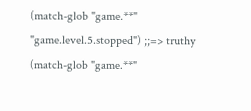(match-glob "game.**"         "game.level.5.stopped") ;;=> truthy
(match-glob "game.**"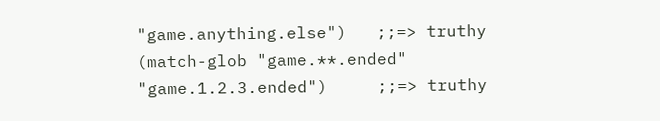"game.anything.else")   ;;=> truthy
(match-glob "game.**.ended"   "game.1.2.3.ended")     ;;=> truthy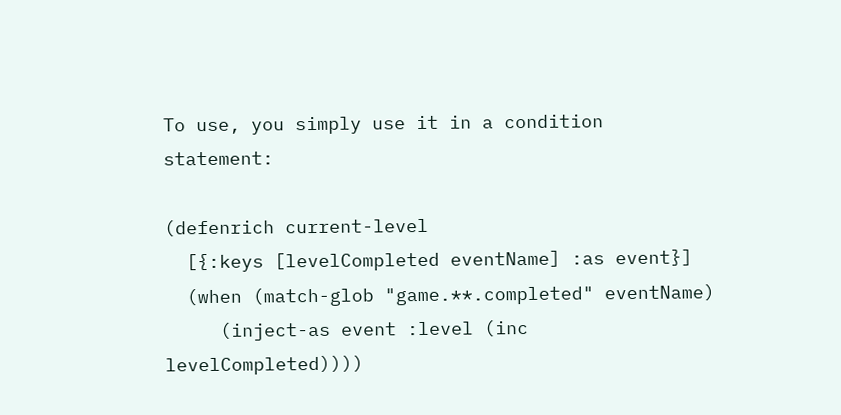To use, you simply use it in a condition statement:

(defenrich current-level
  [{:keys [levelCompleted eventName] :as event}]
  (when (match-glob "game.**.completed" eventName)
     (inject-as event :level (inc levelCompleted))))